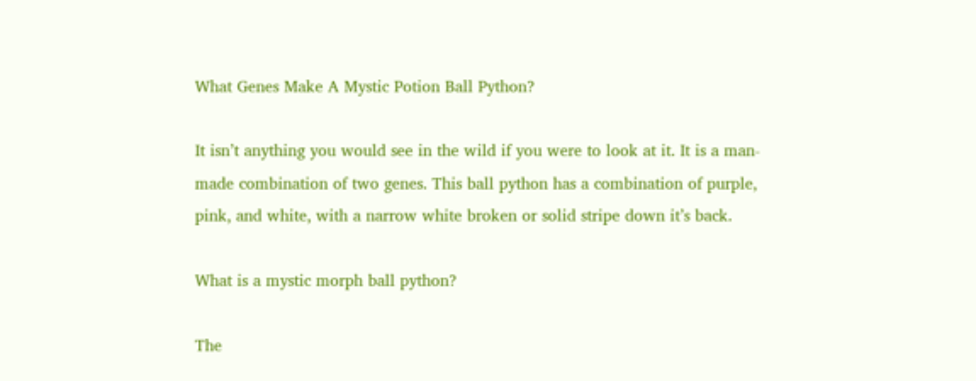What Genes Make A Mystic Potion Ball Python?

It isn’t anything you would see in the wild if you were to look at it. It is a man-made combination of two genes. This ball python has a combination of purple, pink, and white, with a narrow white broken or solid stripe down it’s back.

What is a mystic morph ball python?

The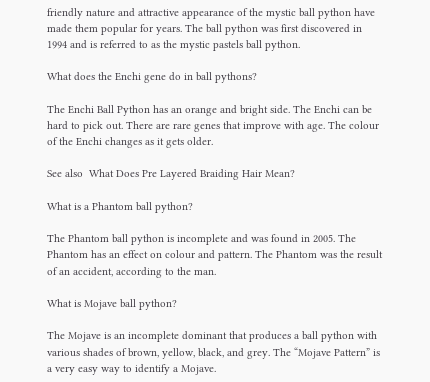friendly nature and attractive appearance of the mystic ball python have made them popular for years. The ball python was first discovered in 1994 and is referred to as the mystic pastels ball python.

What does the Enchi gene do in ball pythons?

The Enchi Ball Python has an orange and bright side. The Enchi can be hard to pick out. There are rare genes that improve with age. The colour of the Enchi changes as it gets older.

See also  What Does Pre Layered Braiding Hair Mean?

What is a Phantom ball python?

The Phantom ball python is incomplete and was found in 2005. The Phantom has an effect on colour and pattern. The Phantom was the result of an accident, according to the man.

What is Mojave ball python?

The Mojave is an incomplete dominant that produces a ball python with various shades of brown, yellow, black, and grey. The “Mojave Pattern” is a very easy way to identify a Mojave.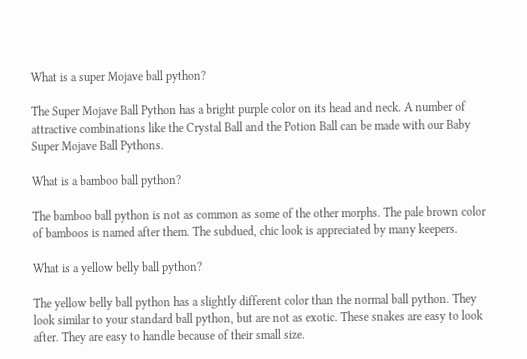What is a super Mojave ball python?

The Super Mojave Ball Python has a bright purple color on its head and neck. A number of attractive combinations like the Crystal Ball and the Potion Ball can be made with our Baby Super Mojave Ball Pythons.

What is a bamboo ball python?

The bamboo ball python is not as common as some of the other morphs. The pale brown color of bamboos is named after them. The subdued, chic look is appreciated by many keepers.

What is a yellow belly ball python?

The yellow belly ball python has a slightly different color than the normal ball python. They look similar to your standard ball python, but are not as exotic. These snakes are easy to look after. They are easy to handle because of their small size.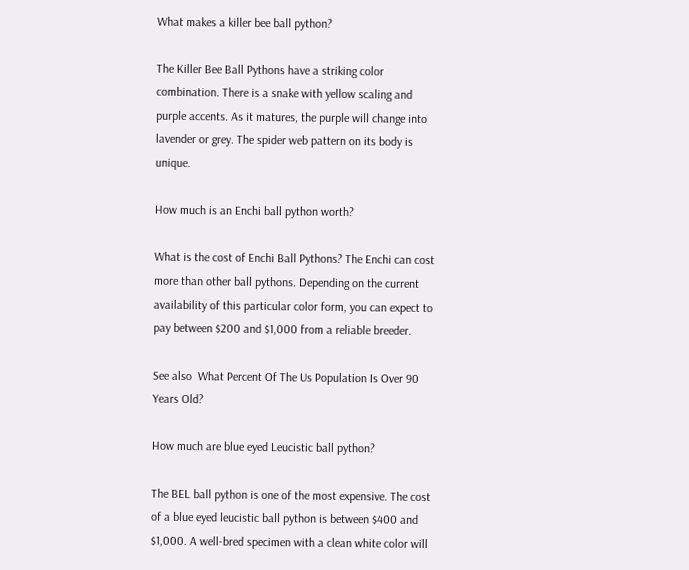What makes a killer bee ball python?

The Killer Bee Ball Pythons have a striking color combination. There is a snake with yellow scaling and purple accents. As it matures, the purple will change into lavender or grey. The spider web pattern on its body is unique.

How much is an Enchi ball python worth?

What is the cost of Enchi Ball Pythons? The Enchi can cost more than other ball pythons. Depending on the current availability of this particular color form, you can expect to pay between $200 and $1,000 from a reliable breeder.

See also  What Percent Of The Us Population Is Over 90 Years Old?

How much are blue eyed Leucistic ball python?

The BEL ball python is one of the most expensive. The cost of a blue eyed leucistic ball python is between $400 and $1,000. A well-bred specimen with a clean white color will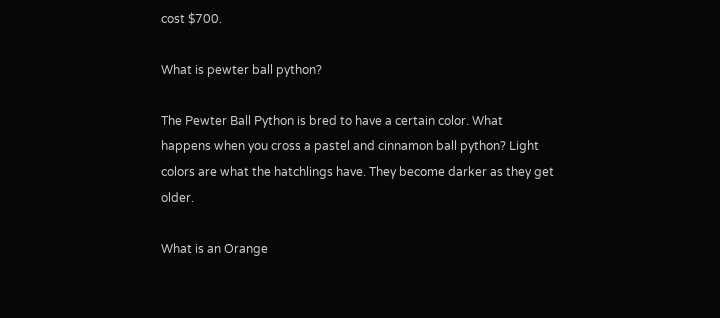cost $700.

What is pewter ball python?

The Pewter Ball Python is bred to have a certain color. What happens when you cross a pastel and cinnamon ball python? Light colors are what the hatchlings have. They become darker as they get older.

What is an Orange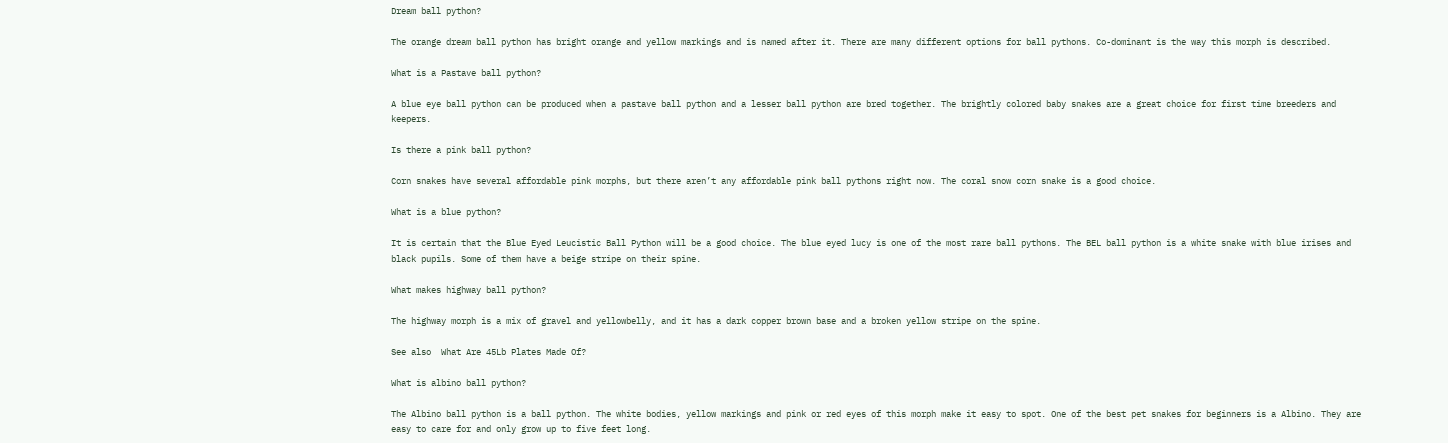Dream ball python?

The orange dream ball python has bright orange and yellow markings and is named after it. There are many different options for ball pythons. Co-dominant is the way this morph is described.

What is a Pastave ball python?

A blue eye ball python can be produced when a pastave ball python and a lesser ball python are bred together. The brightly colored baby snakes are a great choice for first time breeders and keepers.

Is there a pink ball python?

Corn snakes have several affordable pink morphs, but there aren’t any affordable pink ball pythons right now. The coral snow corn snake is a good choice.

What is a blue python?

It is certain that the Blue Eyed Leucistic Ball Python will be a good choice. The blue eyed lucy is one of the most rare ball pythons. The BEL ball python is a white snake with blue irises and black pupils. Some of them have a beige stripe on their spine.

What makes highway ball python?

The highway morph is a mix of gravel and yellowbelly, and it has a dark copper brown base and a broken yellow stripe on the spine.

See also  What Are 45Lb Plates Made Of?

What is albino ball python?

The Albino ball python is a ball python. The white bodies, yellow markings and pink or red eyes of this morph make it easy to spot. One of the best pet snakes for beginners is a Albino. They are easy to care for and only grow up to five feet long.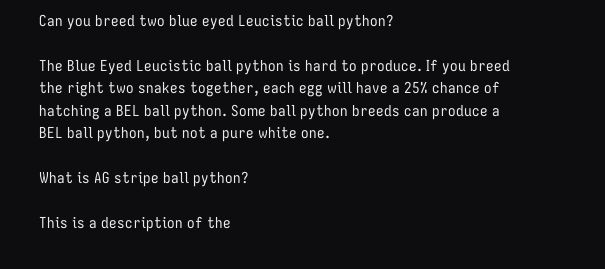Can you breed two blue eyed Leucistic ball python?

The Blue Eyed Leucistic ball python is hard to produce. If you breed the right two snakes together, each egg will have a 25% chance of hatching a BEL ball python. Some ball python breeds can produce a BEL ball python, but not a pure white one.

What is AG stripe ball python?

This is a description of the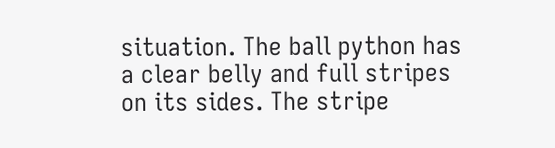situation. The ball python has a clear belly and full stripes on its sides. The stripe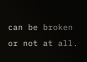can be broken or not at all.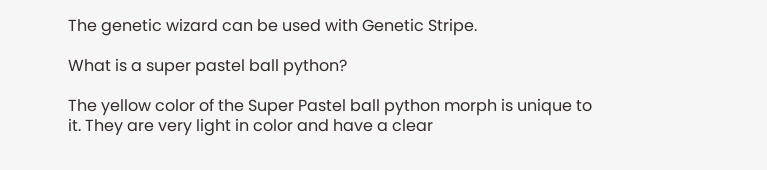The genetic wizard can be used with Genetic Stripe.

What is a super pastel ball python?

The yellow color of the Super Pastel ball python morph is unique to it. They are very light in color and have a clear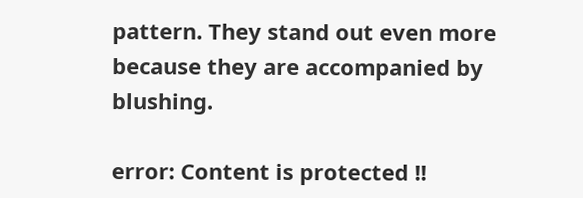pattern. They stand out even more because they are accompanied by blushing.

error: Content is protected !!